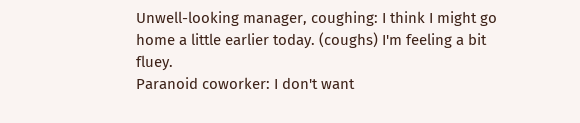Unwell-looking manager, coughing: I think I might go home a little earlier today. (coughs) I'm feeling a bit fluey.
Paranoid coworker: I don't want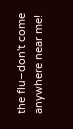the flu–don't come anywhere near me!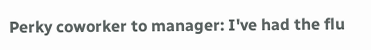Perky coworker to manager: I've had the flu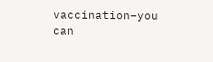vaccination–you can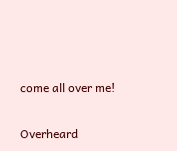come all over me!


Overheard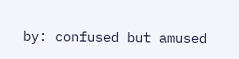by: confused but amused